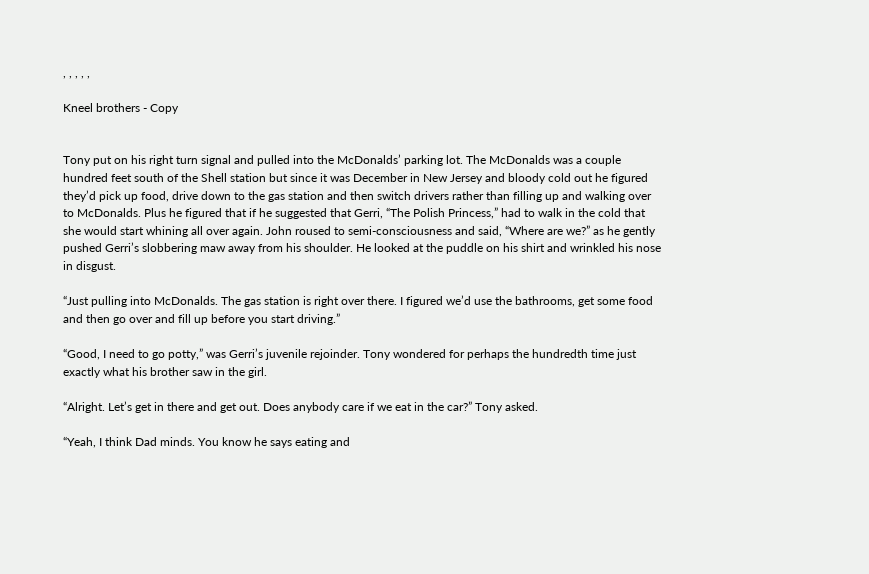, , , , ,

Kneel brothers - Copy


Tony put on his right turn signal and pulled into the McDonalds’ parking lot. The McDonalds was a couple hundred feet south of the Shell station but since it was December in New Jersey and bloody cold out he figured they’d pick up food, drive down to the gas station and then switch drivers rather than filling up and walking over to McDonalds. Plus he figured that if he suggested that Gerri, “The Polish Princess,” had to walk in the cold that she would start whining all over again. John roused to semi-consciousness and said, “Where are we?” as he gently pushed Gerri’s slobbering maw away from his shoulder. He looked at the puddle on his shirt and wrinkled his nose in disgust.

“Just pulling into McDonalds. The gas station is right over there. I figured we’d use the bathrooms, get some food and then go over and fill up before you start driving.”

“Good, I need to go potty,” was Gerri’s juvenile rejoinder. Tony wondered for perhaps the hundredth time just exactly what his brother saw in the girl.

“Alright. Let’s get in there and get out. Does anybody care if we eat in the car?” Tony asked.

“Yeah, I think Dad minds. You know he says eating and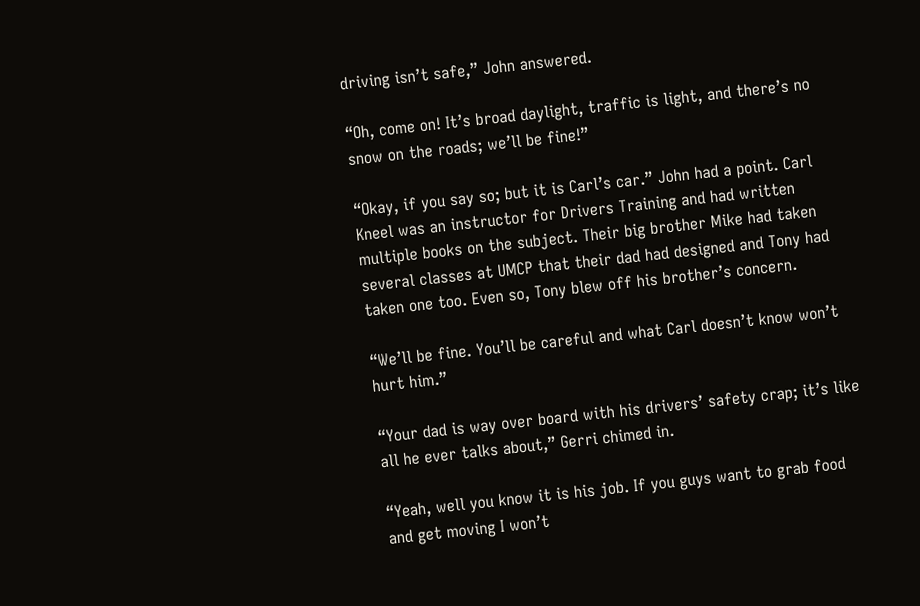driving isn’t safe,” John answered.

“Oh, come on! It’s broad daylight, traffic is light, and there’s no snow on the roads; we’ll be fine!”

“Okay, if you say so; but it is Carl’s car.” John had a point. Carl Kneel was an instructor for Drivers Training and had written multiple books on the subject. Their big brother Mike had taken several classes at UMCP that their dad had designed and Tony had taken one too. Even so, Tony blew off his brother’s concern.

“We’ll be fine. You’ll be careful and what Carl doesn’t know won’t hurt him.”

“Your dad is way over board with his drivers’ safety crap; it’s like all he ever talks about,” Gerri chimed in.

“Yeah, well you know it is his job. If you guys want to grab food and get moving I won’t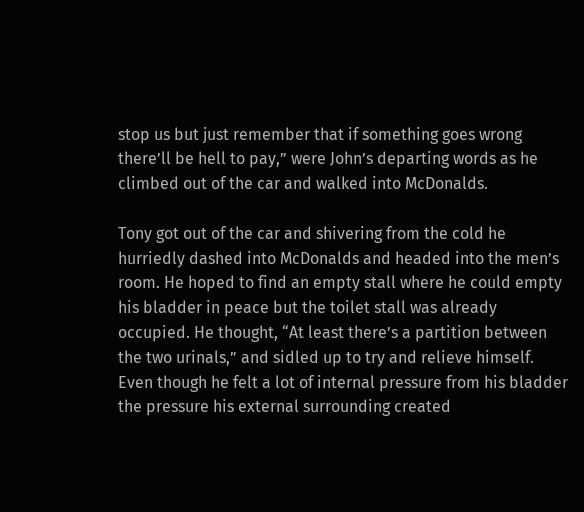stop us but just remember that if something goes wrong there’ll be hell to pay,” were John’s departing words as he climbed out of the car and walked into McDonalds.

Tony got out of the car and shivering from the cold he hurriedly dashed into McDonalds and headed into the men’s room. He hoped to find an empty stall where he could empty his bladder in peace but the toilet stall was already occupied. He thought, “At least there’s a partition between the two urinals,” and sidled up to try and relieve himself. Even though he felt a lot of internal pressure from his bladder the pressure his external surrounding created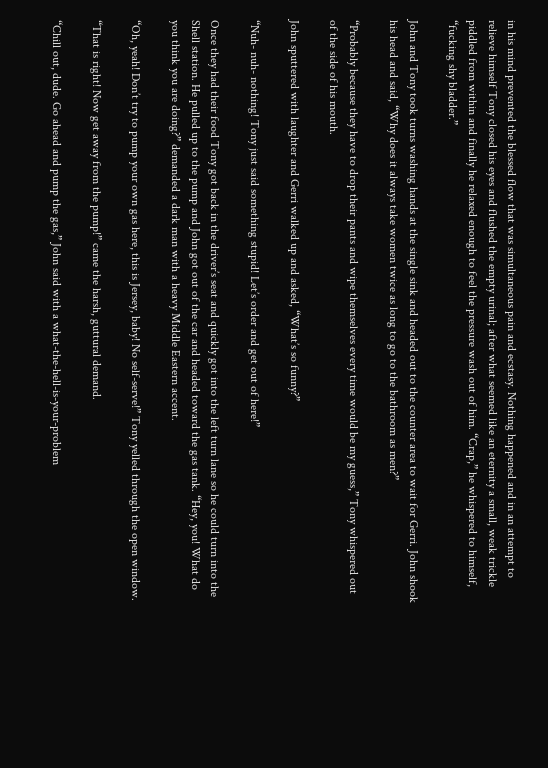in his mind prevented the blessed flow that was simultaneous pain and ecstasy. Nothing happened and in an attempt to relieve himself Tony closed his eyes and flushed the empty urinal; after what seemed like an eternity a small, weak trickle piddled from within and finally he relaxed enough to feel the pressure wash out of him. “Crap,” he whispered to himself, “fucking shy bladder.”

John and Tony took turns washing hands at the single sink and headed out to the counter area to wait for Gerri. John shook his head and said, “Why does it always take women twice as long to go to the bathroom as men?”

“Probably because they have to drop their pants and wipe themselves every time would be my guess,” Tony whispered out of the side of his mouth.

John sputtered with laughter and Gerri walked up and asked, “What’s so funny?”

“Nuh- nuh- nothing! Tony just said something stupid! Let’s order and get out of here!”

Once they had their food Tony got back in the driver’s seat and quickly got into the left turn lane so he could turn into the Shell station. He pulled up to the pump and John got out of the car and headed toward the gas tank. “Hey, you! What do you think you are doing?” demanded a dark man with a heavy Middle Eastern accent.

“Oh, yeah! Don’t try to pump your own gas here, this is Jersey, baby! No self-serve!” Tony yelled through the open window.

“That is right! Now get away from the pump!” came the harsh, guttural demand.

“Chill out, dude. Go ahead and pump the gas,” John said with a what-the-hell-is-your-problem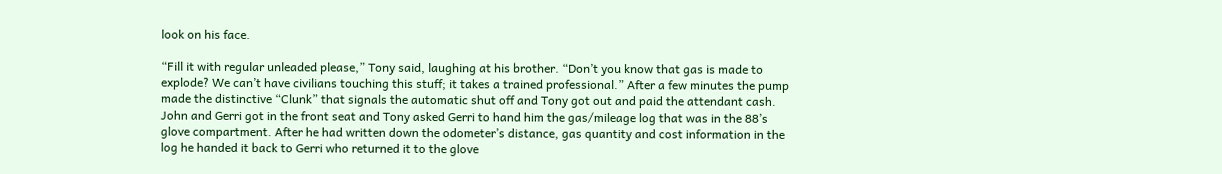look on his face.

“Fill it with regular unleaded please,” Tony said, laughing at his brother. “Don’t you know that gas is made to explode? We can’t have civilians touching this stuff; it takes a trained professional.” After a few minutes the pump made the distinctive “Clunk” that signals the automatic shut off and Tony got out and paid the attendant cash. John and Gerri got in the front seat and Tony asked Gerri to hand him the gas/mileage log that was in the 88’s glove compartment. After he had written down the odometer’s distance, gas quantity and cost information in the log he handed it back to Gerri who returned it to the glove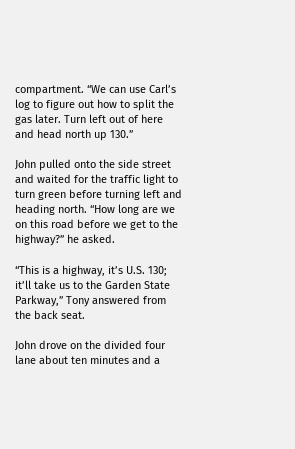compartment. “We can use Carl’s log to figure out how to split the gas later. Turn left out of here and head north up 130.”

John pulled onto the side street and waited for the traffic light to turn green before turning left and heading north. “How long are we on this road before we get to the highway?” he asked.

“This is a highway, it’s U.S. 130; it’ll take us to the Garden State Parkway,” Tony answered from the back seat.

John drove on the divided four lane about ten minutes and a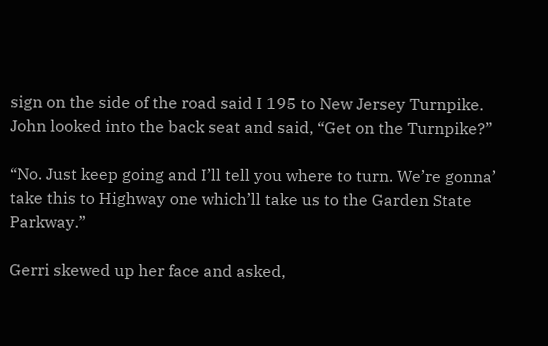sign on the side of the road said I 195 to New Jersey Turnpike. John looked into the back seat and said, “Get on the Turnpike?”

“No. Just keep going and I’ll tell you where to turn. We’re gonna’ take this to Highway one which’ll take us to the Garden State Parkway.”

Gerri skewed up her face and asked,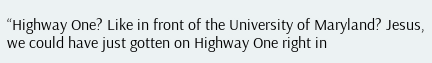“Highway One? Like in front of the University of Maryland? Jesus, we could have just gotten on Highway One right in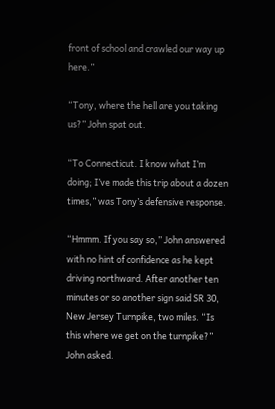front of school and crawled our way up here.”

“Tony, where the hell are you taking us?” John spat out.

“To Connecticut. I know what I’m doing; I’ve made this trip about a dozen times,” was Tony’s defensive response.

“Hmmm. If you say so,” John answered with no hint of confidence as he kept driving northward. After another ten minutes or so another sign said SR 30, New Jersey Turnpike, two miles. “Is this where we get on the turnpike?” John asked.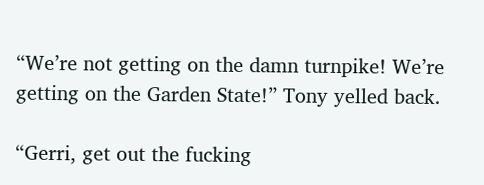“We’re not getting on the damn turnpike! We’re getting on the Garden State!” Tony yelled back.

“Gerri, get out the fucking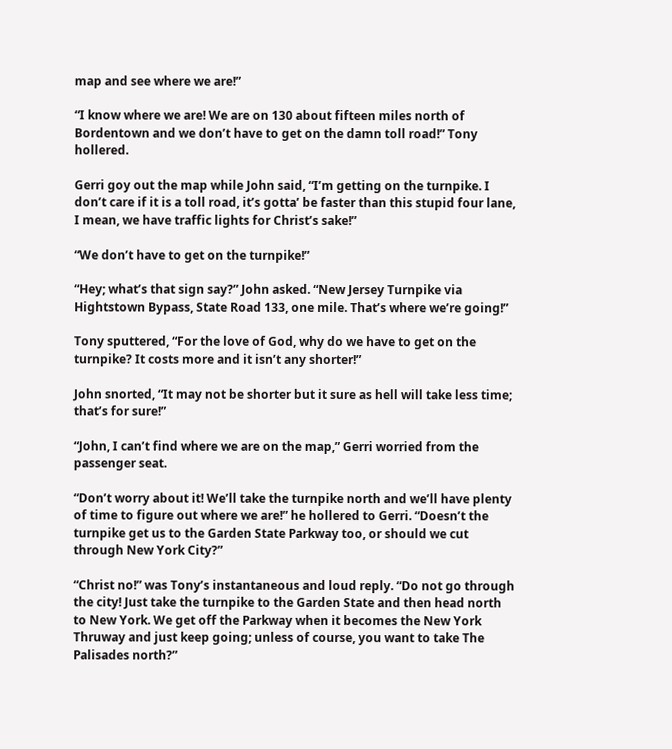map and see where we are!”

“I know where we are! We are on 130 about fifteen miles north of Bordentown and we don’t have to get on the damn toll road!” Tony hollered.

Gerri goy out the map while John said, “I’m getting on the turnpike. I don’t care if it is a toll road, it’s gotta’ be faster than this stupid four lane, I mean, we have traffic lights for Christ’s sake!”

“We don’t have to get on the turnpike!”

“Hey; what’s that sign say?” John asked. “New Jersey Turnpike via Hightstown Bypass, State Road 133, one mile. That’s where we’re going!”

Tony sputtered, “For the love of God, why do we have to get on the turnpike? It costs more and it isn’t any shorter!”

John snorted, “It may not be shorter but it sure as hell will take less time; that’s for sure!”

“John, I can’t find where we are on the map,” Gerri worried from the passenger seat.

“Don’t worry about it! We’ll take the turnpike north and we’ll have plenty of time to figure out where we are!” he hollered to Gerri. “Doesn’t the turnpike get us to the Garden State Parkway too, or should we cut through New York City?”

“Christ no!” was Tony’s instantaneous and loud reply. “Do not go through the city! Just take the turnpike to the Garden State and then head north to New York. We get off the Parkway when it becomes the New York Thruway and just keep going; unless of course, you want to take The Palisades north?”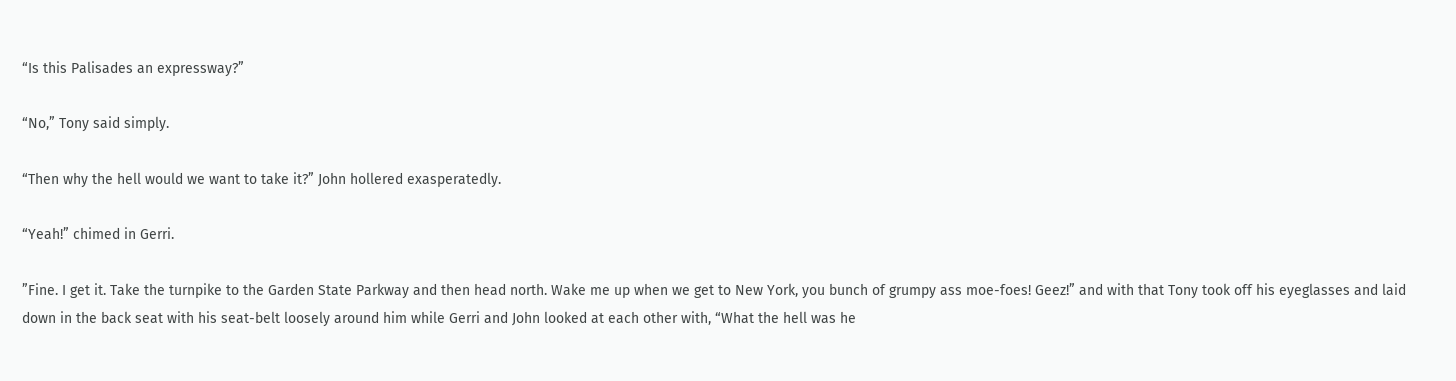“Is this Palisades an expressway?”

“No,” Tony said simply.

“Then why the hell would we want to take it?” John hollered exasperatedly.

“Yeah!” chimed in Gerri.

”Fine. I get it. Take the turnpike to the Garden State Parkway and then head north. Wake me up when we get to New York, you bunch of grumpy ass moe-foes! Geez!” and with that Tony took off his eyeglasses and laid down in the back seat with his seat-belt loosely around him while Gerri and John looked at each other with, “What the hell was he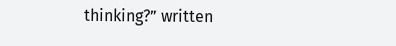thinking?” written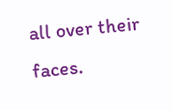all over their faces.